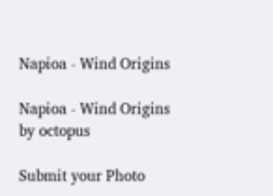Napioa - Wind Origins

Napioa - Wind Origins
by octopus

Submit your Photo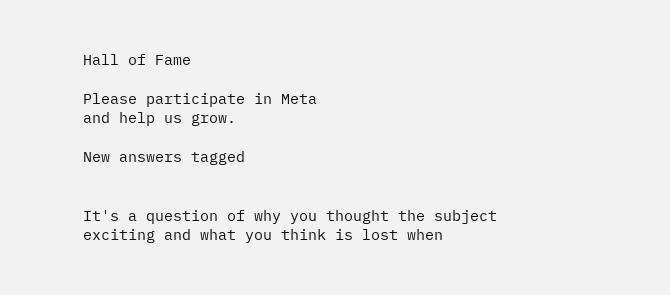Hall of Fame

Please participate in Meta
and help us grow.

New answers tagged


It's a question of why you thought the subject exciting and what you think is lost when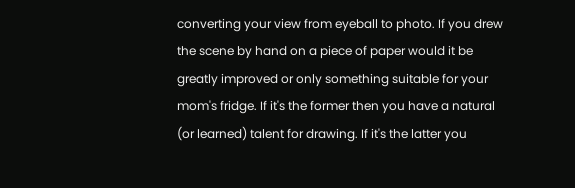converting your view from eyeball to photo. If you drew the scene by hand on a piece of paper would it be greatly improved or only something suitable for your mom's fridge. If it's the former then you have a natural (or learned) talent for drawing. If it's the latter you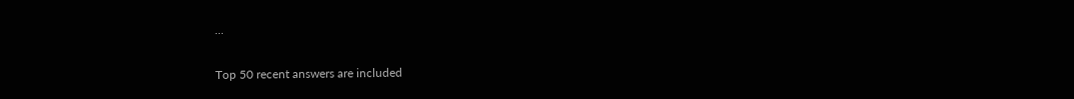...

Top 50 recent answers are included